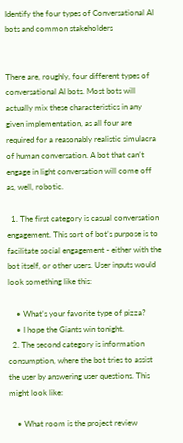Identify the four types of Conversational AI bots and common stakeholders


There are, roughly, four different types of conversational AI bots. Most bots will actually mix these characteristics in any given implementation, as all four are required for a reasonably realistic simulacra of human conversation. A bot that can’t engage in light conversation will come off as, well, robotic.

  1. The first category is casual conversation engagement. This sort of bot’s purpose is to facilitate social engagement - either with the bot itself, or other users. User inputs would look something like this:

    • What’s your favorite type of pizza?
    • I hope the Giants win tonight.
  2. The second category is information consumption, where the bot tries to assist the user by answering user questions. This might look like:

    • What room is the project review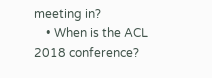meeting in?
    • When is the ACL 2018 conference?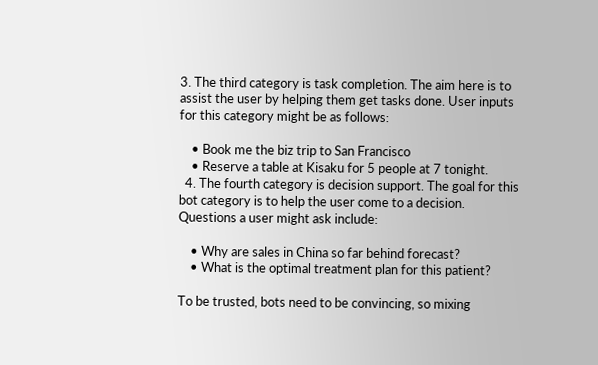3. The third category is task completion. The aim here is to assist the user by helping them get tasks done. User inputs for this category might be as follows:

    • Book me the biz trip to San Francisco
    • Reserve a table at Kisaku for 5 people at 7 tonight.
  4. The fourth category is decision support. The goal for this bot category is to help the user come to a decision. Questions a user might ask include:

    • Why are sales in China so far behind forecast?
    • What is the optimal treatment plan for this patient?

To be trusted, bots need to be convincing, so mixing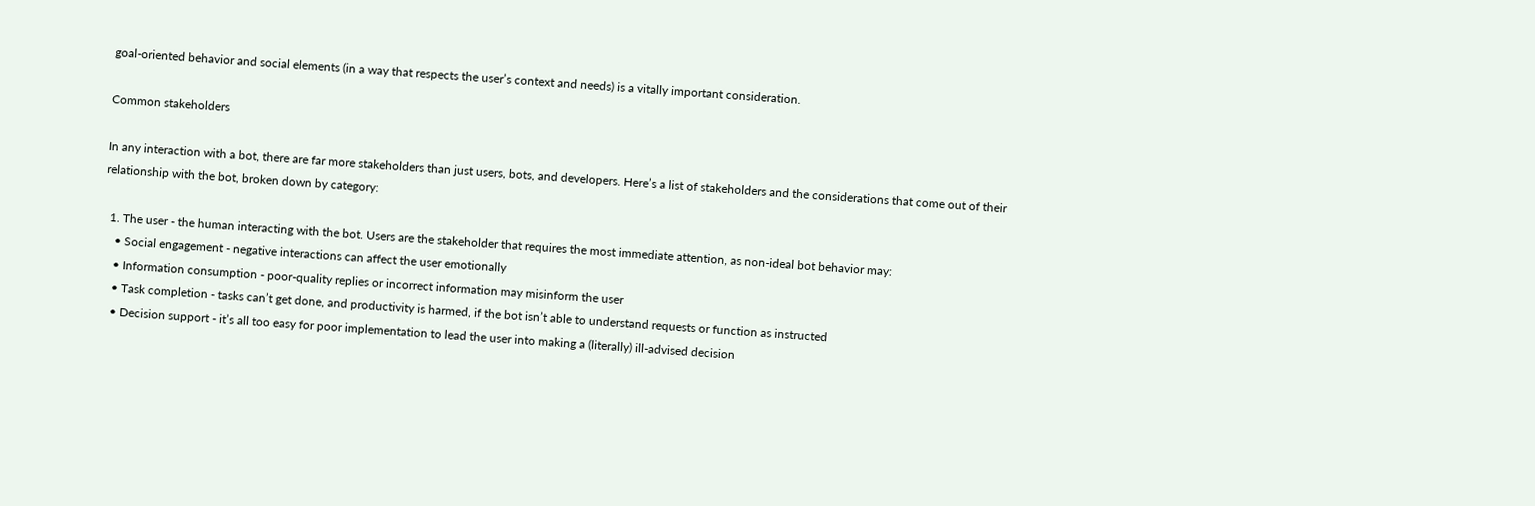goal-oriented behavior and social elements (in a way that respects the user’s context and needs) is a vitally important consideration.

Common stakeholders

In any interaction with a bot, there are far more stakeholders than just users, bots, and developers. Here’s a list of stakeholders and the considerations that come out of their relationship with the bot, broken down by category:

  1. The user - the human interacting with the bot. Users are the stakeholder that requires the most immediate attention, as non-ideal bot behavior may:
    • Social engagement - negative interactions can affect the user emotionally
    • Information consumption - poor-quality replies or incorrect information may misinform the user
    • Task completion - tasks can’t get done, and productivity is harmed, if the bot isn’t able to understand requests or function as instructed
    • Decision support - it’s all too easy for poor implementation to lead the user into making a (literally) ill-advised decision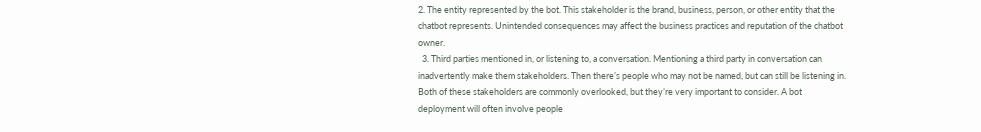2. The entity represented by the bot. This stakeholder is the brand, business, person, or other entity that the chatbot represents. Unintended consequences may affect the business practices and reputation of the chatbot owner.
  3. Third parties mentioned in, or listening to, a conversation. Mentioning a third party in conversation can inadvertently make them stakeholders. Then there’s people who may not be named, but can still be listening in. Both of these stakeholders are commonly overlooked, but they’re very important to consider. A bot deployment will often involve people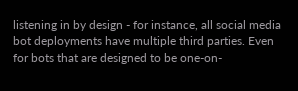listening in by design - for instance, all social media bot deployments have multiple third parties. Even for bots that are designed to be one-on-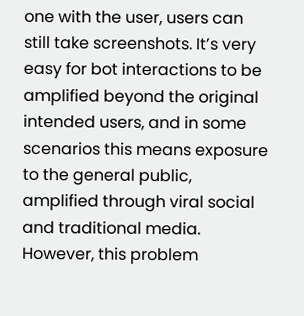one with the user, users can still take screenshots. It’s very easy for bot interactions to be amplified beyond the original intended users, and in some scenarios this means exposure to the general public, amplified through viral social and traditional media. However, this problem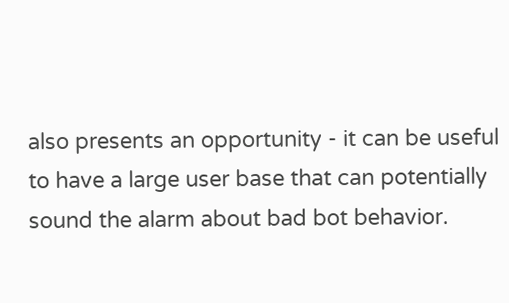also presents an opportunity - it can be useful to have a large user base that can potentially sound the alarm about bad bot behavior.